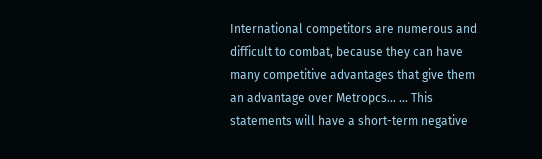International competitors are numerous and difficult to combat, because they can have many competitive advantages that give them an advantage over Metropcs… … This statements will have a short-term negative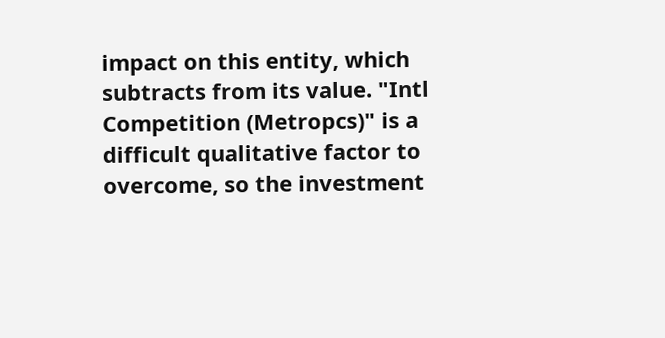impact on this entity, which subtracts from its value. "Intl Competition (Metropcs)" is a difficult qualitative factor to overcome, so the investment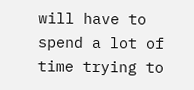will have to spend a lot of time trying to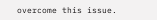overcome this issue.